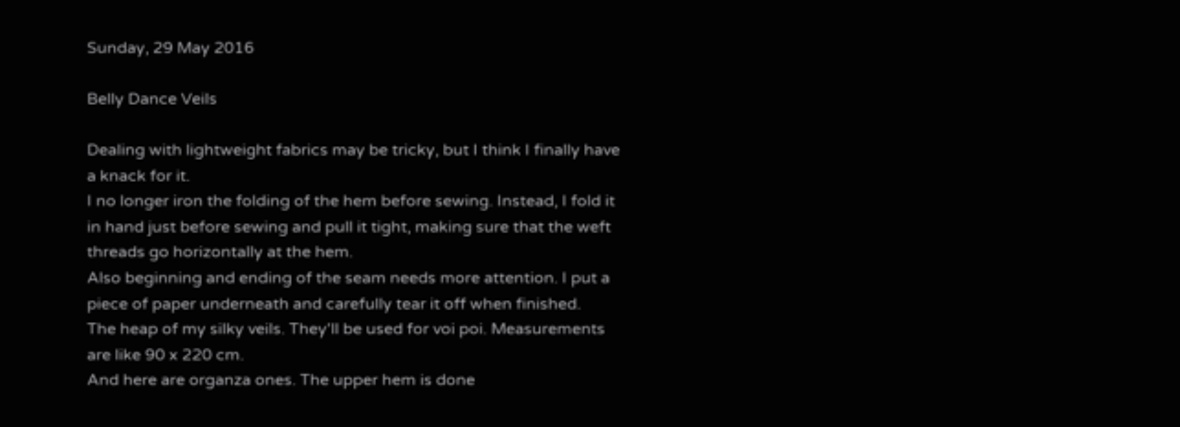Sunday, 29 May 2016

Belly Dance Veils

Dealing with lightweight fabrics may be tricky, but I think I finally have a knack for it.
I no longer iron the folding of the hem before sewing. Instead, I fold it in hand just before sewing and pull it tight, making sure that the weft threads go horizontally at the hem.
Also beginning and ending of the seam needs more attention. I put a piece of paper underneath and carefully tear it off when finished.
The heap of my silky veils. They'll be used for voi poi. Measurements are like 90 x 220 cm.
And here are organza ones. The upper hem is done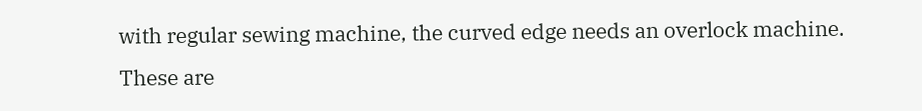with regular sewing machine, the curved edge needs an overlock machine. These are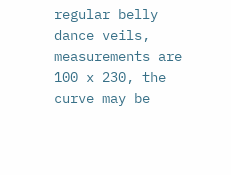regular belly dance veils, measurements are 100 x 230, the curve may be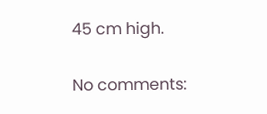45 cm high.

No comments: